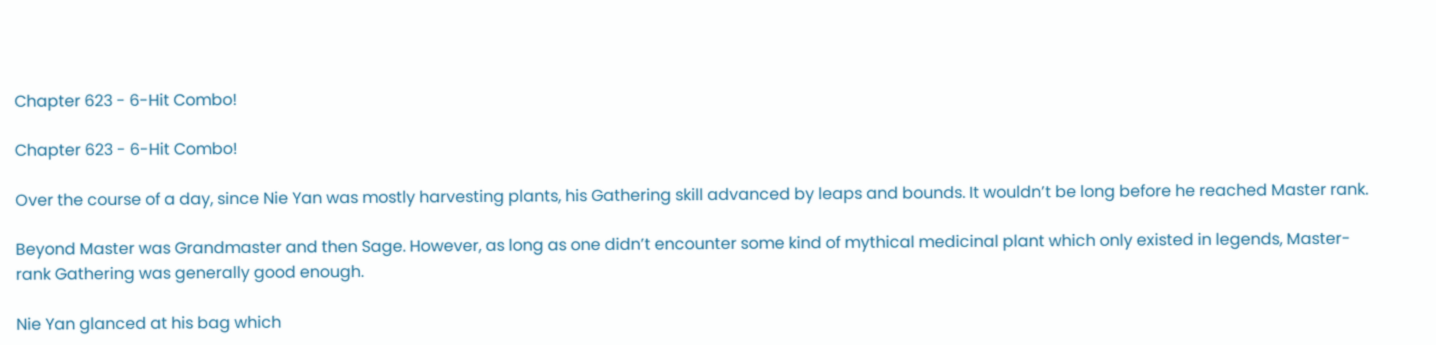Chapter 623 - 6-Hit Combo!

Chapter 623 - 6-Hit Combo!

Over the course of a day, since Nie Yan was mostly harvesting plants, his Gathering skill advanced by leaps and bounds. It wouldn’t be long before he reached Master rank.

Beyond Master was Grandmaster and then Sage. However, as long as one didn’t encounter some kind of mythical medicinal plant which only existed in legends, Master-rank Gathering was generally good enough.

Nie Yan glanced at his bag which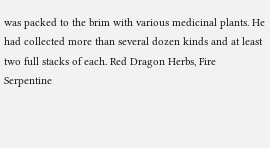was packed to the brim with various medicinal plants. He had collected more than several dozen kinds and at least two full stacks of each. Red Dragon Herbs, Fire Serpentine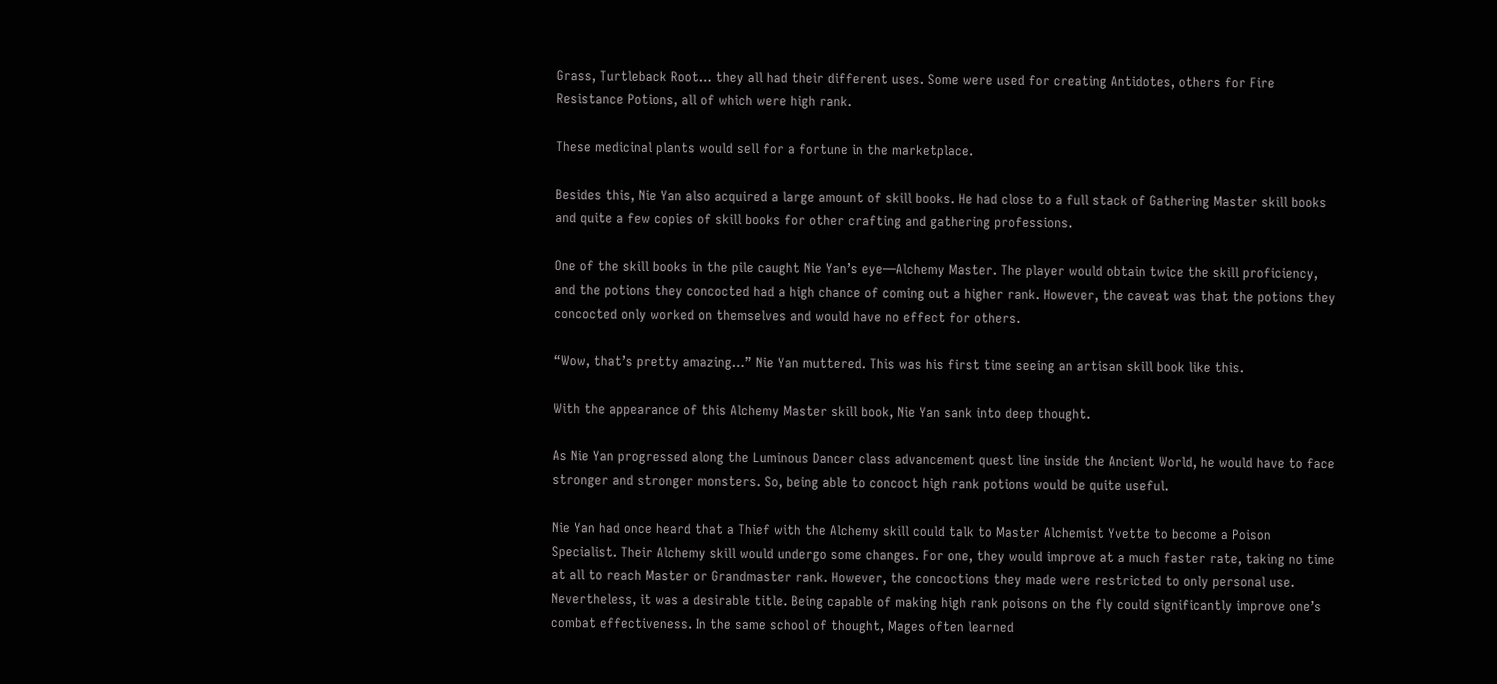Grass, Turtleback Root… they all had their different uses. Some were used for creating Antidotes, others for Fire Resistance Potions, all of which were high rank.

These medicinal plants would sell for a fortune in the marketplace.

Besides this, Nie Yan also acquired a large amount of skill books. He had close to a full stack of Gathering Master skill books and quite a few copies of skill books for other crafting and gathering professions.

One of the skill books in the pile caught Nie Yan’s eye—Alchemy Master. The player would obtain twice the skill proficiency, and the potions they concocted had a high chance of coming out a higher rank. However, the caveat was that the potions they concocted only worked on themselves and would have no effect for others.

“Wow, that’s pretty amazing…” Nie Yan muttered. This was his first time seeing an artisan skill book like this.

With the appearance of this Alchemy Master skill book, Nie Yan sank into deep thought.

As Nie Yan progressed along the Luminous Dancer class advancement quest line inside the Ancient World, he would have to face stronger and stronger monsters. So, being able to concoct high rank potions would be quite useful.

Nie Yan had once heard that a Thief with the Alchemy skill could talk to Master Alchemist Yvette to become a Poison Specialist. Their Alchemy skill would undergo some changes. For one, they would improve at a much faster rate, taking no time at all to reach Master or Grandmaster rank. However, the concoctions they made were restricted to only personal use. Nevertheless, it was a desirable title. Being capable of making high rank poisons on the fly could significantly improve one’s combat effectiveness. In the same school of thought, Mages often learned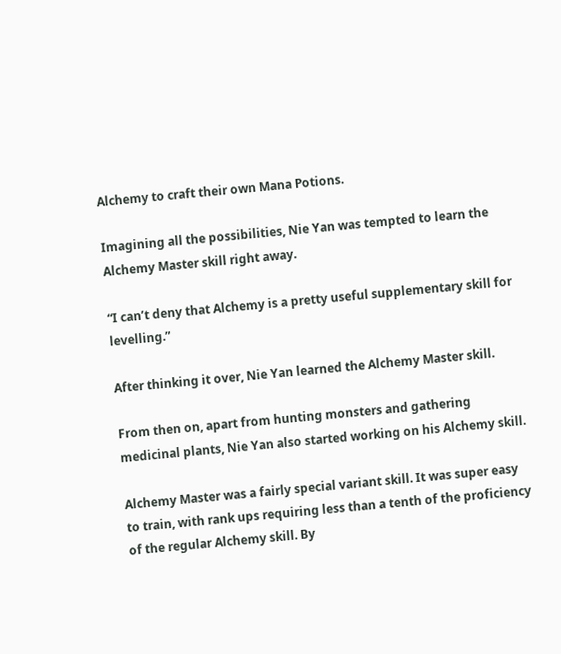Alchemy to craft their own Mana Potions.

Imagining all the possibilities, Nie Yan was tempted to learn the Alchemy Master skill right away.

“I can’t deny that Alchemy is a pretty useful supplementary skill for levelling.”

After thinking it over, Nie Yan learned the Alchemy Master skill.

From then on, apart from hunting monsters and gathering medicinal plants, Nie Yan also started working on his Alchemy skill.

Alchemy Master was a fairly special variant skill. It was super easy to train, with rank ups requiring less than a tenth of the proficiency of the regular Alchemy skill. By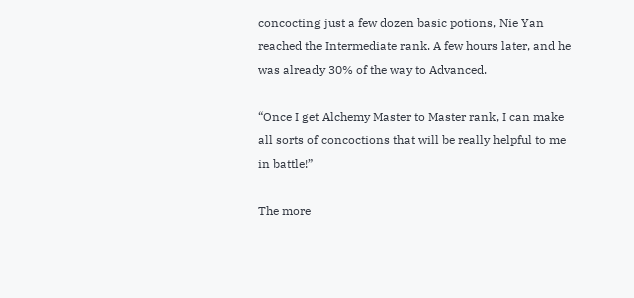concocting just a few dozen basic potions, Nie Yan reached the Intermediate rank. A few hours later, and he was already 30% of the way to Advanced.

“Once I get Alchemy Master to Master rank, I can make all sorts of concoctions that will be really helpful to me in battle!”

The more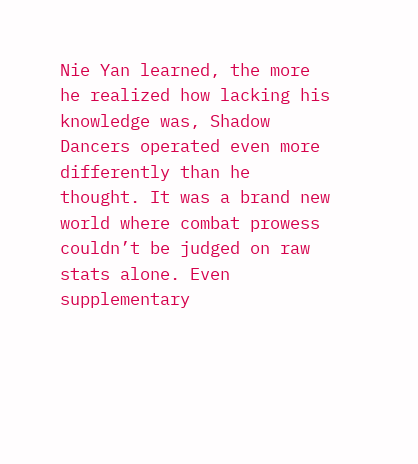Nie Yan learned, the more he realized how lacking his knowledge was, Shadow Dancers operated even more differently than he thought. It was a brand new world where combat prowess couldn’t be judged on raw stats alone. Even supplementary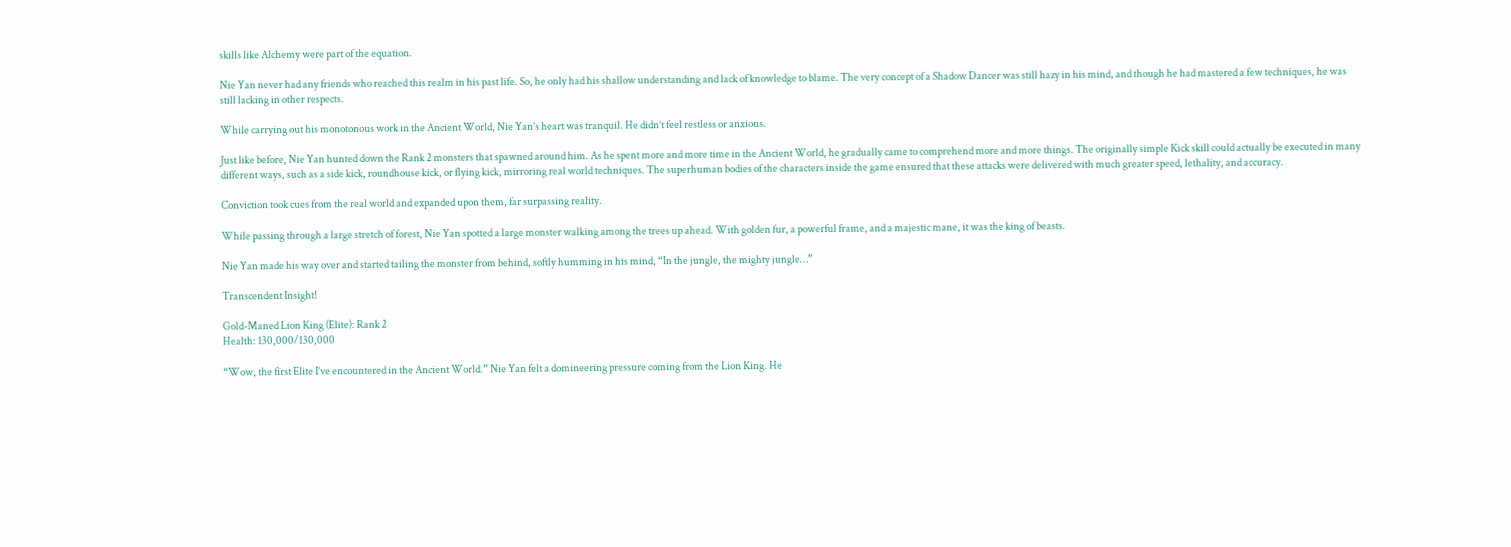skills like Alchemy were part of the equation.

Nie Yan never had any friends who reached this realm in his past life. So, he only had his shallow understanding and lack of knowledge to blame. The very concept of a Shadow Dancer was still hazy in his mind, and though he had mastered a few techniques, he was still lacking in other respects.

While carrying out his monotonous work in the Ancient World, Nie Yan’s heart was tranquil. He didn’t feel restless or anxious.

Just like before, Nie Yan hunted down the Rank 2 monsters that spawned around him. As he spent more and more time in the Ancient World, he gradually came to comprehend more and more things. The originally simple Kick skill could actually be executed in many different ways, such as a side kick, roundhouse kick, or flying kick, mirroring real world techniques. The superhuman bodies of the characters inside the game ensured that these attacks were delivered with much greater speed, lethality, and accuracy.

Conviction took cues from the real world and expanded upon them, far surpassing reality.

While passing through a large stretch of forest, Nie Yan spotted a large monster walking among the trees up ahead. With golden fur, a powerful frame, and a majestic mane, it was the king of beasts.

Nie Yan made his way over and started tailing the monster from behind, softly humming in his mind, “In the jungle, the mighty jungle…”

Transcendent Insight!

Gold-Maned Lion King (Elite): Rank 2
Health: 130,000/130,000

“Wow, the first Elite I’ve encountered in the Ancient World.” Nie Yan felt a domineering pressure coming from the Lion King. He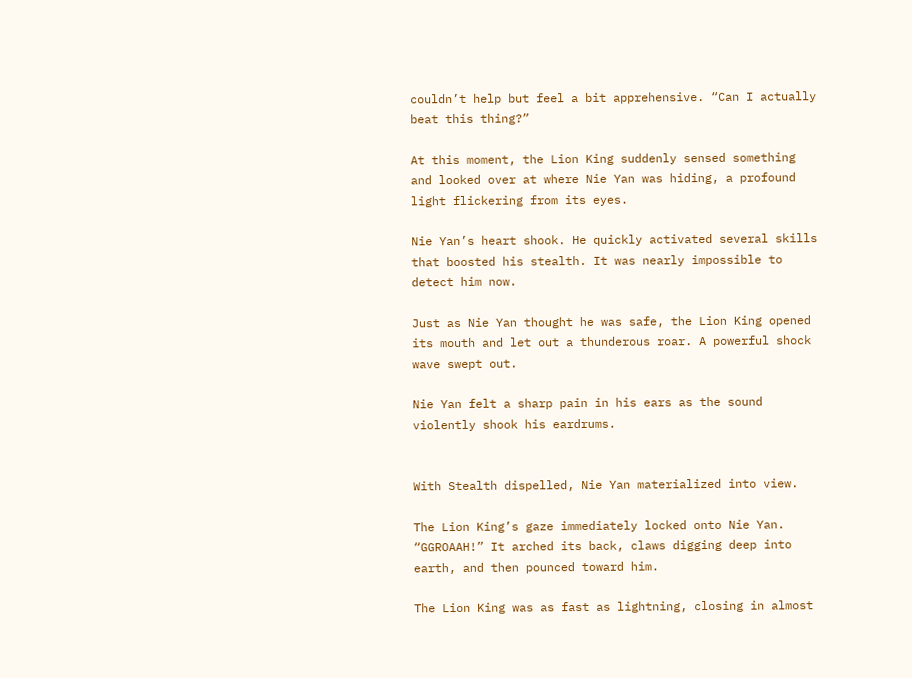couldn’t help but feel a bit apprehensive. “Can I actually beat this thing?”

At this moment, the Lion King suddenly sensed something and looked over at where Nie Yan was hiding, a profound light flickering from its eyes.

Nie Yan’s heart shook. He quickly activated several skills that boosted his stealth. It was nearly impossible to detect him now.

Just as Nie Yan thought he was safe, the Lion King opened its mouth and let out a thunderous roar. A powerful shock wave swept out.

Nie Yan felt a sharp pain in his ears as the sound violently shook his eardrums.


With Stealth dispelled, Nie Yan materialized into view.

The Lion King’s gaze immediately locked onto Nie Yan. “GGROAAH!” It arched its back, claws digging deep into earth, and then pounced toward him.

The Lion King was as fast as lightning, closing in almost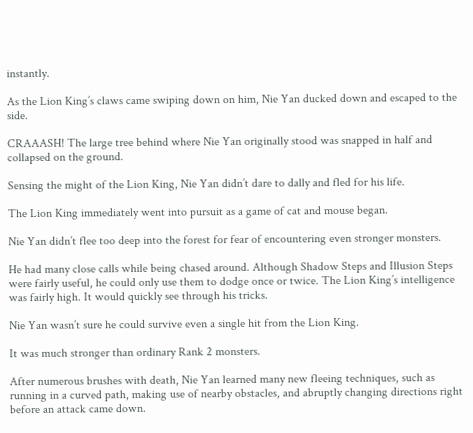instantly.

As the Lion King’s claws came swiping down on him, Nie Yan ducked down and escaped to the side.

CRAAASH! The large tree behind where Nie Yan originally stood was snapped in half and collapsed on the ground.

Sensing the might of the Lion King, Nie Yan didn’t dare to dally and fled for his life.

The Lion King immediately went into pursuit as a game of cat and mouse began.

Nie Yan didn’t flee too deep into the forest for fear of encountering even stronger monsters.

He had many close calls while being chased around. Although Shadow Steps and Illusion Steps were fairly useful, he could only use them to dodge once or twice. The Lion King’s intelligence was fairly high. It would quickly see through his tricks.

Nie Yan wasn’t sure he could survive even a single hit from the Lion King.

It was much stronger than ordinary Rank 2 monsters.

After numerous brushes with death, Nie Yan learned many new fleeing techniques, such as running in a curved path, making use of nearby obstacles, and abruptly changing directions right before an attack came down.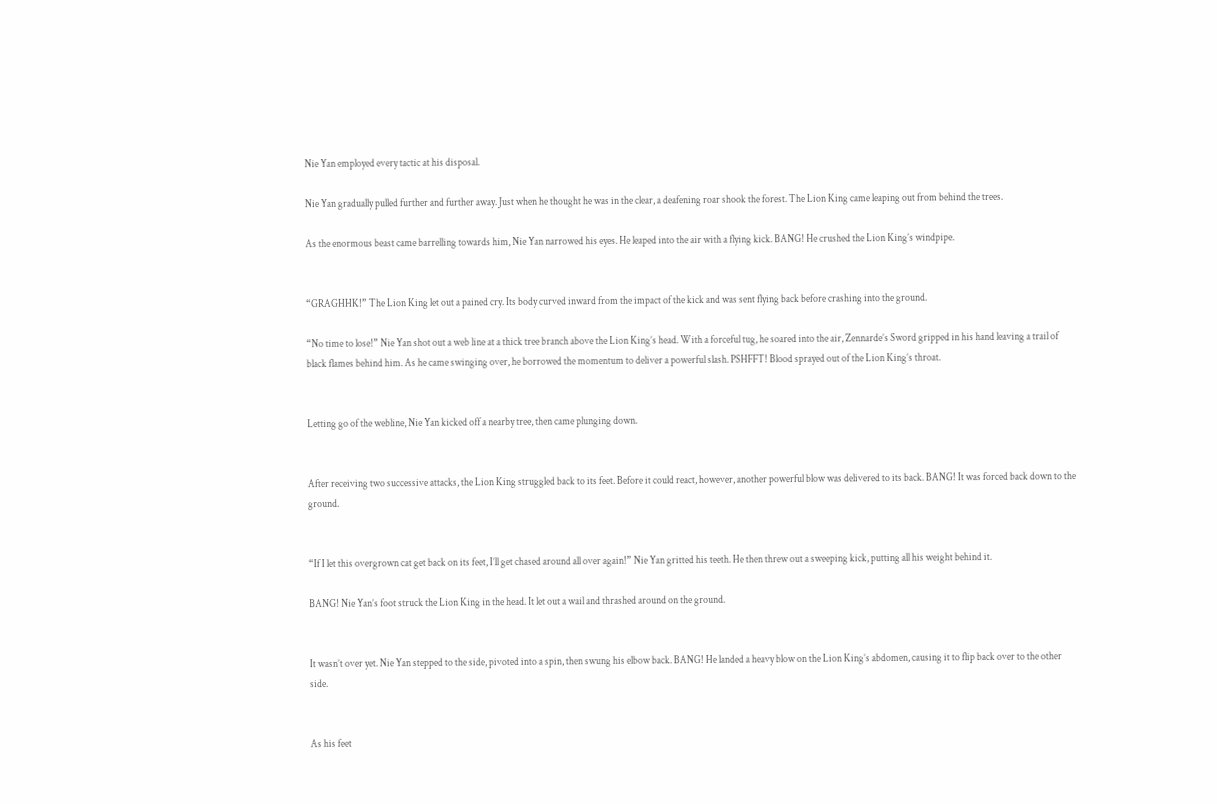Nie Yan employed every tactic at his disposal.

Nie Yan gradually pulled further and further away. Just when he thought he was in the clear, a deafening roar shook the forest. The Lion King came leaping out from behind the trees.

As the enormous beast came barrelling towards him, Nie Yan narrowed his eyes. He leaped into the air with a flying kick. BANG! He crushed the Lion King’s windpipe.


“GRAGHHK!” The Lion King let out a pained cry. Its body curved inward from the impact of the kick and was sent flying back before crashing into the ground.

“No time to lose!” Nie Yan shot out a web line at a thick tree branch above the Lion King’s head. With a forceful tug, he soared into the air, Zennarde’s Sword gripped in his hand leaving a trail of black flames behind him. As he came swinging over, he borrowed the momentum to deliver a powerful slash. PSHFFT! Blood sprayed out of the Lion King’s throat.


Letting go of the webline, Nie Yan kicked off a nearby tree, then came plunging down.


After receiving two successive attacks, the Lion King struggled back to its feet. Before it could react, however, another powerful blow was delivered to its back. BANG! It was forced back down to the ground.


“If I let this overgrown cat get back on its feet, I’ll get chased around all over again!” Nie Yan gritted his teeth. He then threw out a sweeping kick, putting all his weight behind it.

BANG! Nie Yan’s foot struck the Lion King in the head. It let out a wail and thrashed around on the ground.


It wasn’t over yet. Nie Yan stepped to the side, pivoted into a spin, then swung his elbow back. BANG! He landed a heavy blow on the Lion King’s abdomen, causing it to flip back over to the other side.


As his feet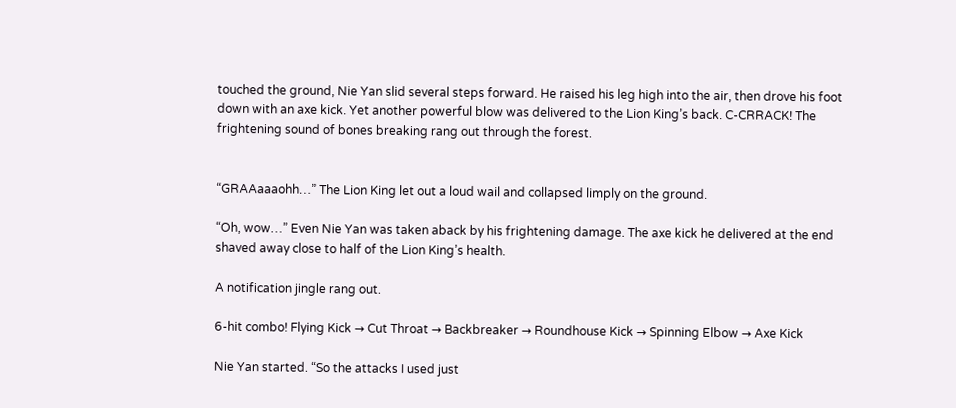touched the ground, Nie Yan slid several steps forward. He raised his leg high into the air, then drove his foot down with an axe kick. Yet another powerful blow was delivered to the Lion King’s back. C-CRRACK! The frightening sound of bones breaking rang out through the forest.


“GRAAaaaohh…” The Lion King let out a loud wail and collapsed limply on the ground.

“Oh, wow…” Even Nie Yan was taken aback by his frightening damage. The axe kick he delivered at the end shaved away close to half of the Lion King’s health.

A notification jingle rang out.

6-hit combo! Flying Kick → Cut Throat → Backbreaker → Roundhouse Kick → Spinning Elbow → Axe Kick

Nie Yan started. “So the attacks I used just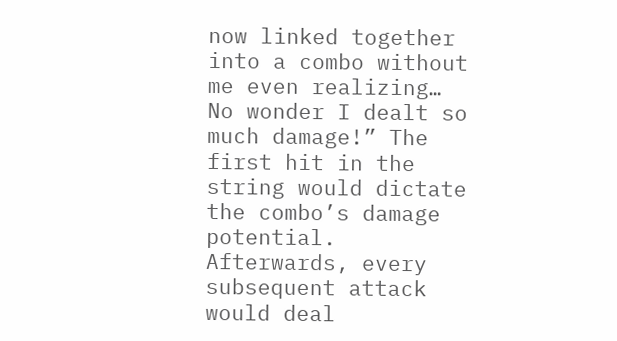now linked together into a combo without me even realizing… No wonder I dealt so much damage!” The first hit in the string would dictate the combo’s damage potential. Afterwards, every subsequent attack would deal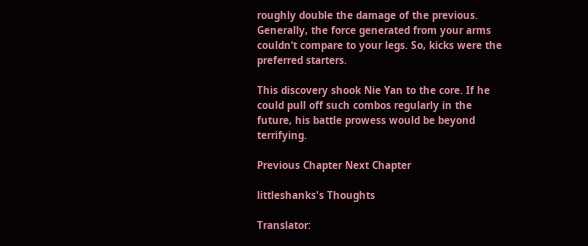roughly double the damage of the previous. Generally, the force generated from your arms couldn’t compare to your legs. So, kicks were the preferred starters.

This discovery shook Nie Yan to the core. If he could pull off such combos regularly in the future, his battle prowess would be beyond terrifying.

Previous Chapter Next Chapter

littleshanks's Thoughts

Translator: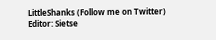LittleShanks (Follow me on Twitter)
Editor: Sietse